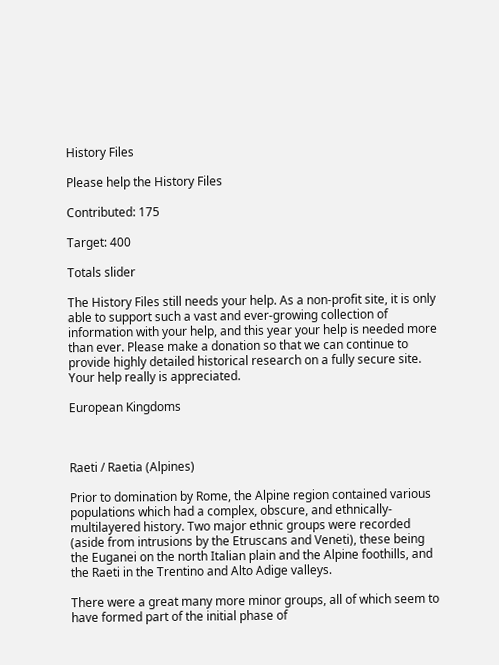History Files

Please help the History Files

Contributed: 175

Target: 400

Totals slider

The History Files still needs your help. As a non-profit site, it is only able to support such a vast and ever-growing collection of information with your help, and this year your help is needed more than ever. Please make a donation so that we can continue to provide highly detailed historical research on a fully secure site. Your help really is appreciated.

European Kingdoms



Raeti / Raetia (Alpines)

Prior to domination by Rome, the Alpine region contained various populations which had a complex, obscure, and ethnically-multilayered history. Two major ethnic groups were recorded (aside from intrusions by the Etruscans and Veneti), these being the Euganei on the north Italian plain and the Alpine foothills, and the Raeti in the Trentino and Alto Adige valleys.

There were a great many more minor groups, all of which seem to have formed part of the initial phase of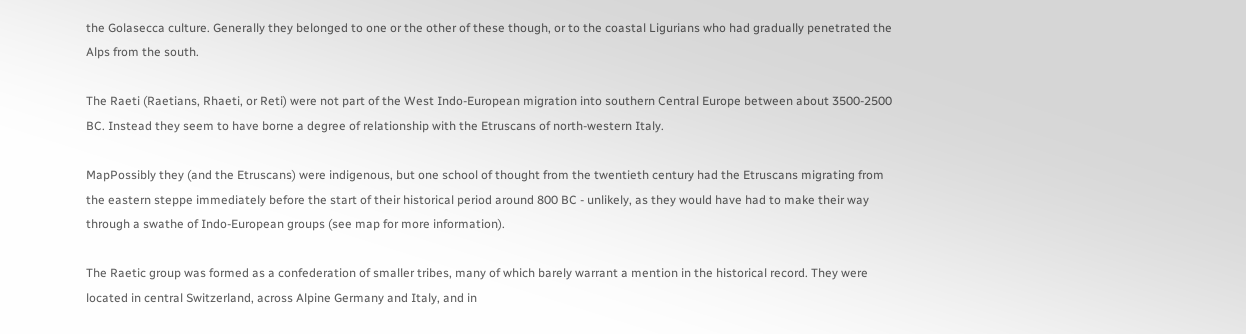the Golasecca culture. Generally they belonged to one or the other of these though, or to the coastal Ligurians who had gradually penetrated the Alps from the south.

The Raeti (Raetians, Rhaeti, or Reti) were not part of the West Indo-European migration into southern Central Europe between about 3500-2500 BC. Instead they seem to have borne a degree of relationship with the Etruscans of north-western Italy.

MapPossibly they (and the Etruscans) were indigenous, but one school of thought from the twentieth century had the Etruscans migrating from the eastern steppe immediately before the start of their historical period around 800 BC - unlikely, as they would have had to make their way through a swathe of Indo-European groups (see map for more information).

The Raetic group was formed as a confederation of smaller tribes, many of which barely warrant a mention in the historical record. They were located in central Switzerland, across Alpine Germany and Italy, and in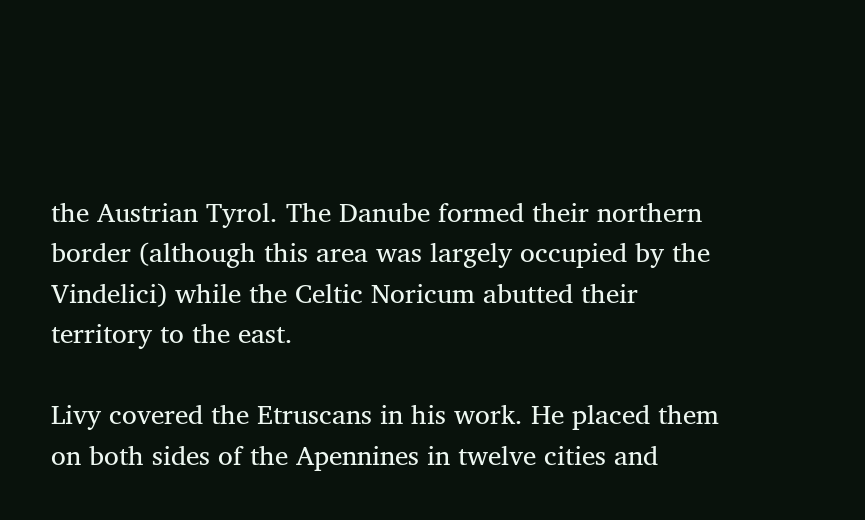the Austrian Tyrol. The Danube formed their northern border (although this area was largely occupied by the Vindelici) while the Celtic Noricum abutted their territory to the east.

Livy covered the Etruscans in his work. He placed them on both sides of the Apennines in twelve cities and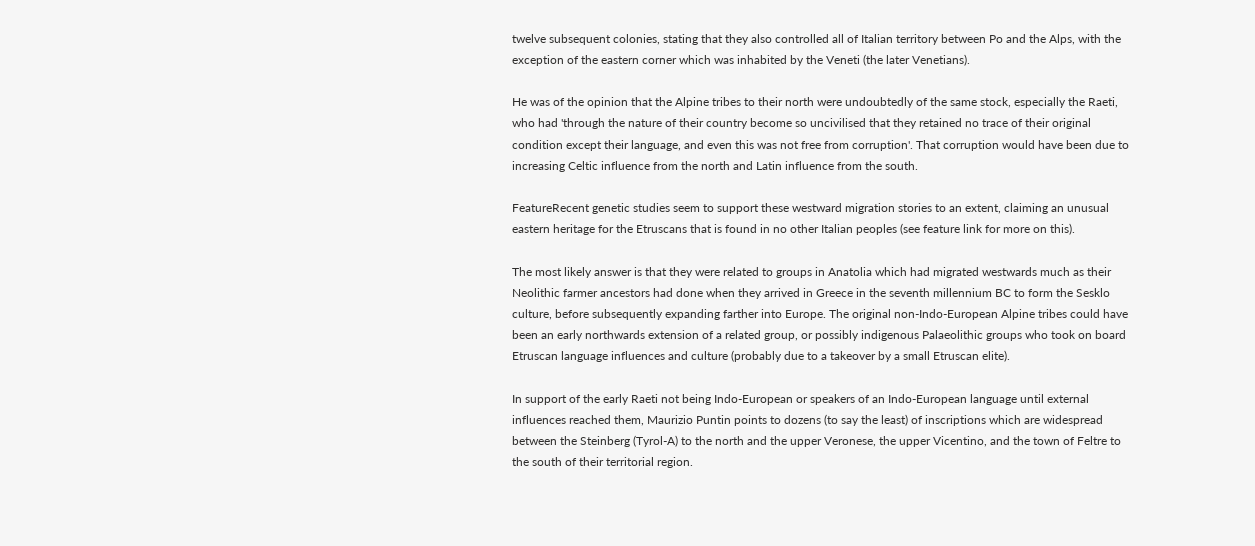twelve subsequent colonies, stating that they also controlled all of Italian territory between Po and the Alps, with the exception of the eastern corner which was inhabited by the Veneti (the later Venetians).

He was of the opinion that the Alpine tribes to their north were undoubtedly of the same stock, especially the Raeti, who had 'through the nature of their country become so uncivilised that they retained no trace of their original condition except their language, and even this was not free from corruption'. That corruption would have been due to increasing Celtic influence from the north and Latin influence from the south.

FeatureRecent genetic studies seem to support these westward migration stories to an extent, claiming an unusual eastern heritage for the Etruscans that is found in no other Italian peoples (see feature link for more on this).

The most likely answer is that they were related to groups in Anatolia which had migrated westwards much as their Neolithic farmer ancestors had done when they arrived in Greece in the seventh millennium BC to form the Sesklo culture, before subsequently expanding farther into Europe. The original non-Indo-European Alpine tribes could have been an early northwards extension of a related group, or possibly indigenous Palaeolithic groups who took on board Etruscan language influences and culture (probably due to a takeover by a small Etruscan elite).

In support of the early Raeti not being Indo-European or speakers of an Indo-European language until external influences reached them, Maurizio Puntin points to dozens (to say the least) of inscriptions which are widespread between the Steinberg (Tyrol-A) to the north and the upper Veronese, the upper Vicentino, and the town of Feltre to the south of their territorial region.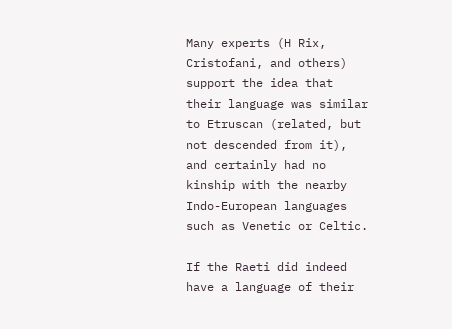Many experts (H Rix, Cristofani, and others) support the idea that their language was similar to Etruscan (related, but not descended from it), and certainly had no kinship with the nearby Indo-European languages such as Venetic or Celtic.

If the Raeti did indeed have a language of their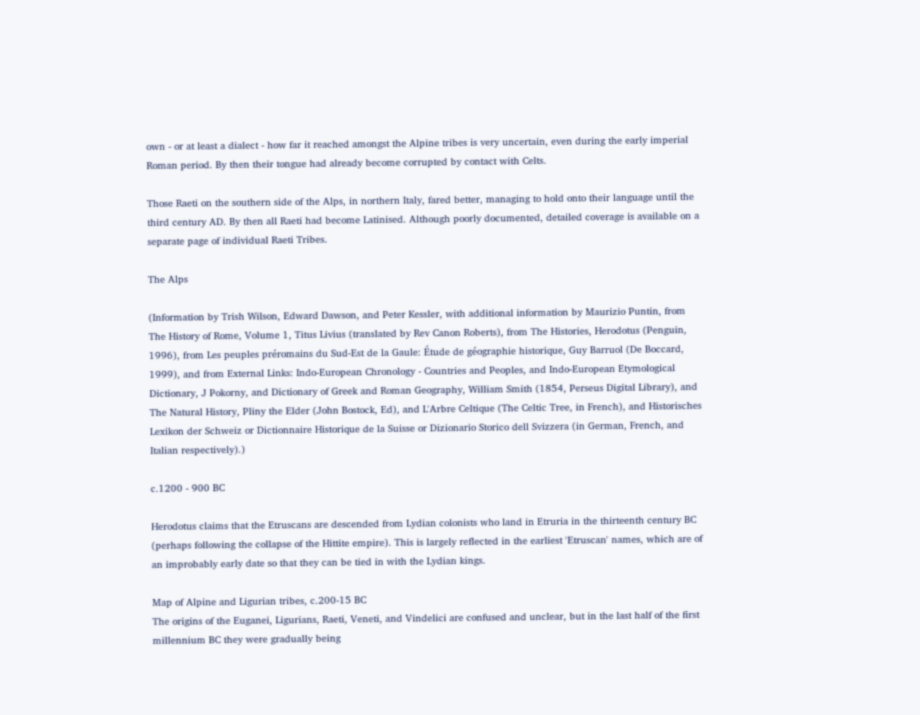own - or at least a dialect - how far it reached amongst the Alpine tribes is very uncertain, even during the early imperial Roman period. By then their tongue had already become corrupted by contact with Celts.

Those Raeti on the southern side of the Alps, in northern Italy, fared better, managing to hold onto their language until the third century AD. By then all Raeti had become Latinised. Although poorly documented, detailed coverage is available on a separate page of individual Raeti Tribes.

The Alps

(Information by Trish Wilson, Edward Dawson, and Peter Kessler, with additional information by Maurizio Puntin, from The History of Rome, Volume 1, Titus Livius (translated by Rev Canon Roberts), from The Histories, Herodotus (Penguin, 1996), from Les peuples préromains du Sud-Est de la Gaule: Étude de géographie historique, Guy Barruol (De Boccard, 1999), and from External Links: Indo-European Chronology - Countries and Peoples, and Indo-European Etymological Dictionary, J Pokorny, and Dictionary of Greek and Roman Geography, William Smith (1854, Perseus Digital Library), and The Natural History, Pliny the Elder (John Bostock, Ed), and L'Arbre Celtique (The Celtic Tree, in French), and Historisches Lexikon der Schweiz or Dictionnaire Historique de la Suisse or Dizionario Storico dell Svizzera (in German, French, and Italian respectively).)

c.1200 - 900 BC

Herodotus claims that the Etruscans are descended from Lydian colonists who land in Etruria in the thirteenth century BC (perhaps following the collapse of the Hittite empire). This is largely reflected in the earliest 'Etruscan' names, which are of an improbably early date so that they can be tied in with the Lydian kings.

Map of Alpine and Ligurian tribes, c.200-15 BC
The origins of the Euganei, Ligurians, Raeti, Veneti, and Vindelici are confused and unclear, but in the last half of the first millennium BC they were gradually being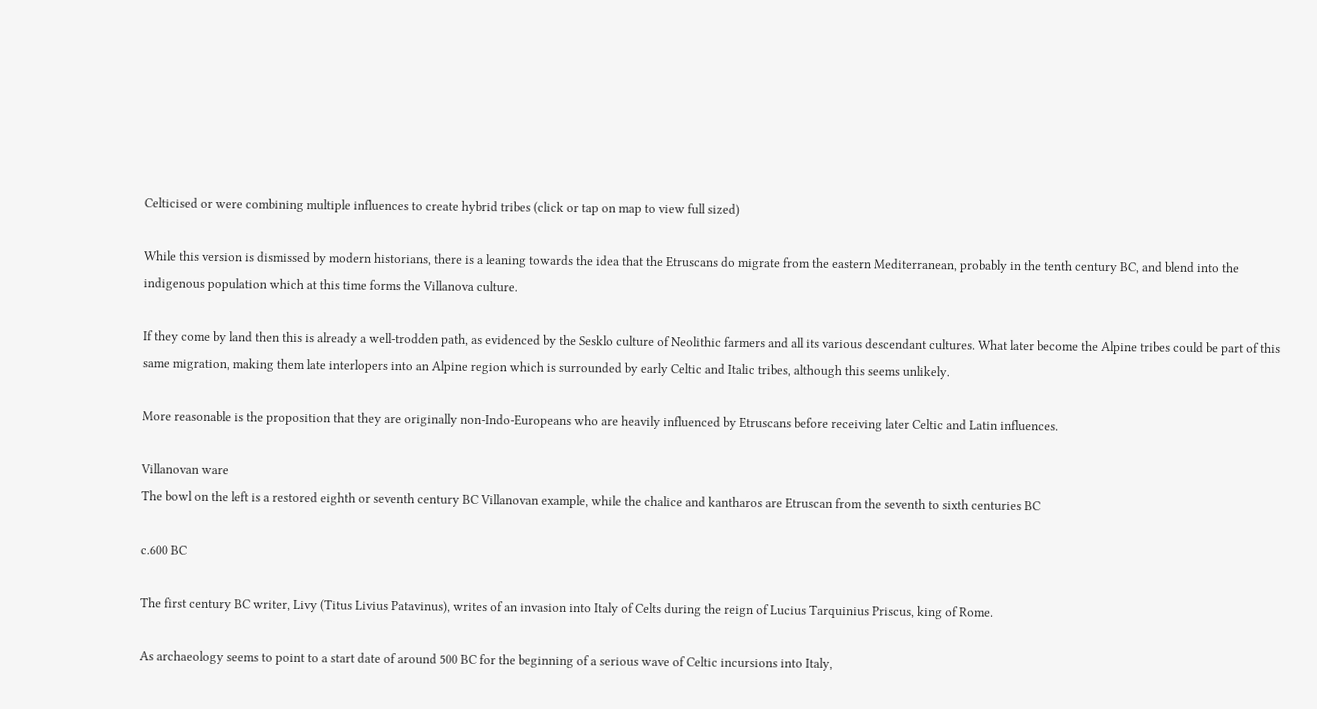Celticised or were combining multiple influences to create hybrid tribes (click or tap on map to view full sized)

While this version is dismissed by modern historians, there is a leaning towards the idea that the Etruscans do migrate from the eastern Mediterranean, probably in the tenth century BC, and blend into the indigenous population which at this time forms the Villanova culture.

If they come by land then this is already a well-trodden path, as evidenced by the Sesklo culture of Neolithic farmers and all its various descendant cultures. What later become the Alpine tribes could be part of this same migration, making them late interlopers into an Alpine region which is surrounded by early Celtic and Italic tribes, although this seems unlikely.

More reasonable is the proposition that they are originally non-Indo-Europeans who are heavily influenced by Etruscans before receiving later Celtic and Latin influences.

Villanovan ware
The bowl on the left is a restored eighth or seventh century BC Villanovan example, while the chalice and kantharos are Etruscan from the seventh to sixth centuries BC

c.600 BC

The first century BC writer, Livy (Titus Livius Patavinus), writes of an invasion into Italy of Celts during the reign of Lucius Tarquinius Priscus, king of Rome.

As archaeology seems to point to a start date of around 500 BC for the beginning of a serious wave of Celtic incursions into Italy,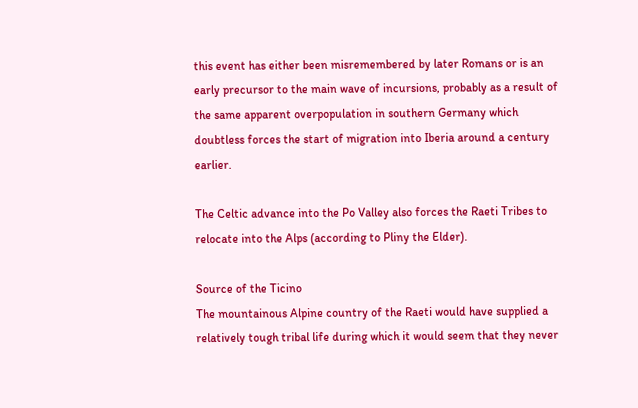this event has either been misremembered by later Romans or is an early precursor to the main wave of incursions, probably as a result of the same apparent overpopulation in southern Germany which doubtless forces the start of migration into Iberia around a century earlier.

The Celtic advance into the Po Valley also forces the Raeti Tribes to relocate into the Alps (according to Pliny the Elder).

Source of the Ticino
The mountainous Alpine country of the Raeti would have supplied a relatively tough tribal life during which it would seem that they never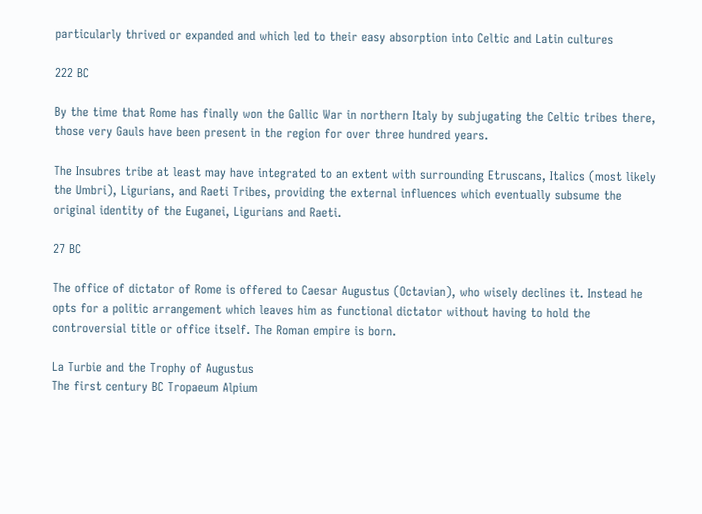particularly thrived or expanded and which led to their easy absorption into Celtic and Latin cultures

222 BC

By the time that Rome has finally won the Gallic War in northern Italy by subjugating the Celtic tribes there, those very Gauls have been present in the region for over three hundred years.

The Insubres tribe at least may have integrated to an extent with surrounding Etruscans, Italics (most likely the Umbri), Ligurians, and Raeti Tribes, providing the external influences which eventually subsume the original identity of the Euganei, Ligurians and Raeti.

27 BC

The office of dictator of Rome is offered to Caesar Augustus (Octavian), who wisely declines it. Instead he opts for a politic arrangement which leaves him as functional dictator without having to hold the controversial title or office itself. The Roman empire is born.

La Turbie and the Trophy of Augustus
The first century BC Tropaeum Alpium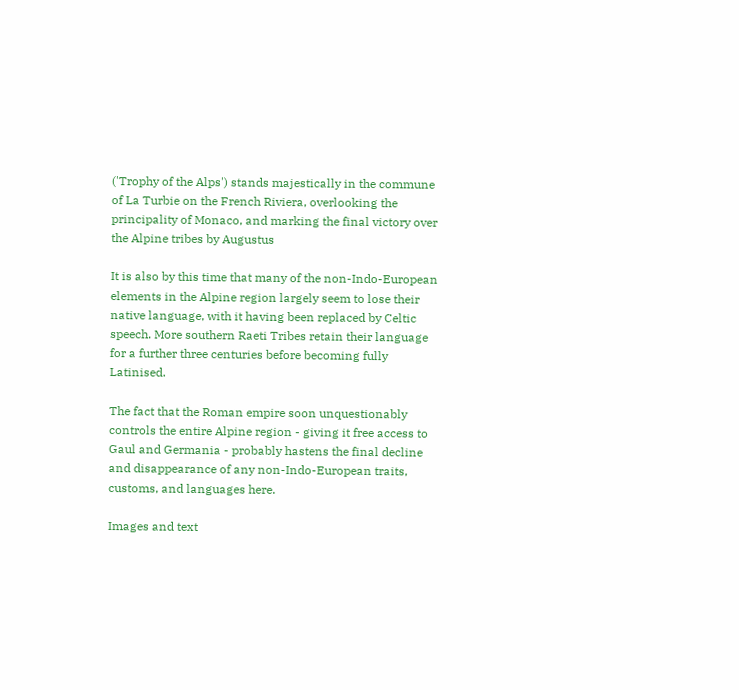('Trophy of the Alps') stands majestically in the commune of La Turbie on the French Riviera, overlooking the principality of Monaco, and marking the final victory over the Alpine tribes by Augustus

It is also by this time that many of the non-Indo-European elements in the Alpine region largely seem to lose their native language, with it having been replaced by Celtic speech. More southern Raeti Tribes retain their language for a further three centuries before becoming fully Latinised.

The fact that the Roman empire soon unquestionably controls the entire Alpine region - giving it free access to Gaul and Germania - probably hastens the final decline and disappearance of any non-Indo-European traits, customs, and languages here.

Images and text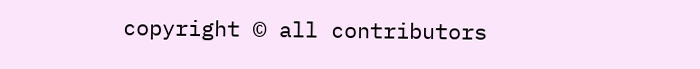copyright © all contributors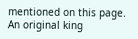mentioned on this page. An original king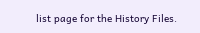list page for the History Files.